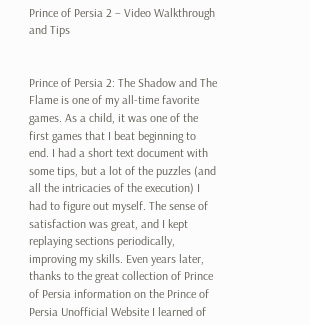Prince of Persia 2 – Video Walkthrough and Tips


Prince of Persia 2: The Shadow and The Flame is one of my all-time favorite games. As a child, it was one of the first games that I beat beginning to end. I had a short text document with some tips, but a lot of the puzzles (and all the intricacies of the execution) I had to figure out myself. The sense of satisfaction was great, and I kept replaying sections periodically, improving my skills. Even years later, thanks to the great collection of Prince of Persia information on the Prince of Persia Unofficial Website I learned of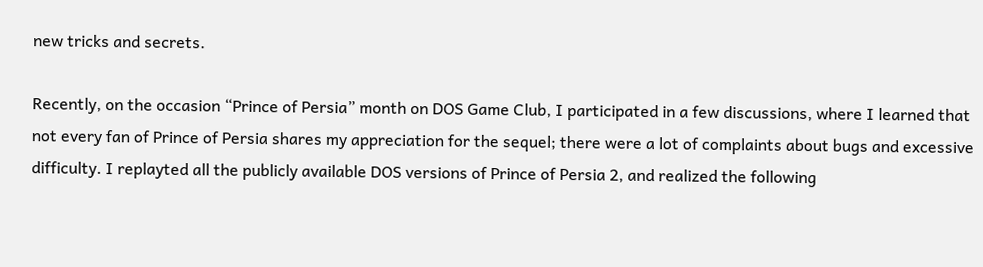new tricks and secrets.

Recently, on the occasion “Prince of Persia” month on DOS Game Club, I participated in a few discussions, where I learned that not every fan of Prince of Persia shares my appreciation for the sequel; there were a lot of complaints about bugs and excessive difficulty. I replayted all the publicly available DOS versions of Prince of Persia 2, and realized the following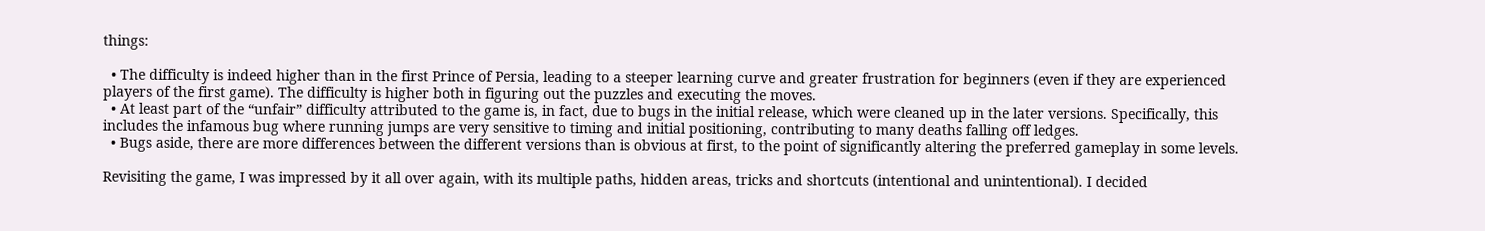things:

  • The difficulty is indeed higher than in the first Prince of Persia, leading to a steeper learning curve and greater frustration for beginners (even if they are experienced players of the first game). The difficulty is higher both in figuring out the puzzles and executing the moves.
  • At least part of the “unfair” difficulty attributed to the game is, in fact, due to bugs in the initial release, which were cleaned up in the later versions. Specifically, this includes the infamous bug where running jumps are very sensitive to timing and initial positioning, contributing to many deaths falling off ledges.
  • Bugs aside, there are more differences between the different versions than is obvious at first, to the point of significantly altering the preferred gameplay in some levels.

Revisiting the game, I was impressed by it all over again, with its multiple paths, hidden areas, tricks and shortcuts (intentional and unintentional). I decided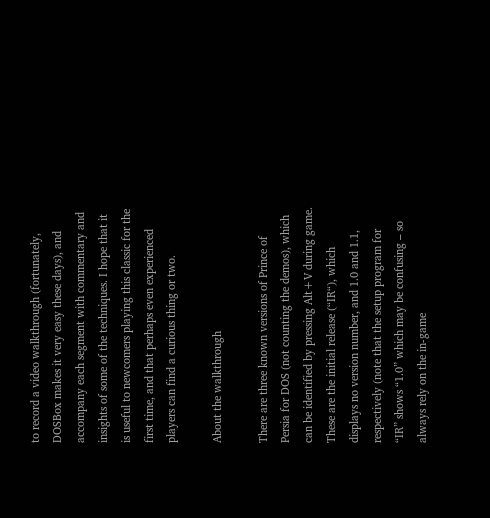to record a video walkthrough (fortunately, DOSBox makes it very easy these days), and accompany each segment with commentary and insights of some of the techniques. I hope that it is useful to newcomers playing this classic for the first time, and that perhaps even experienced players can find a curious thing or two.

About the walkthrough

There are three known versions of Prince of Persia for DOS (not counting the demos), which can be identified by pressing Alt+V during game. These are the initial release (“IR“), which displays no version number, and 1.0 and 1.1, respectively (note that the setup program for “IR” shows “1.0” which may be confusing – so always rely on the in-game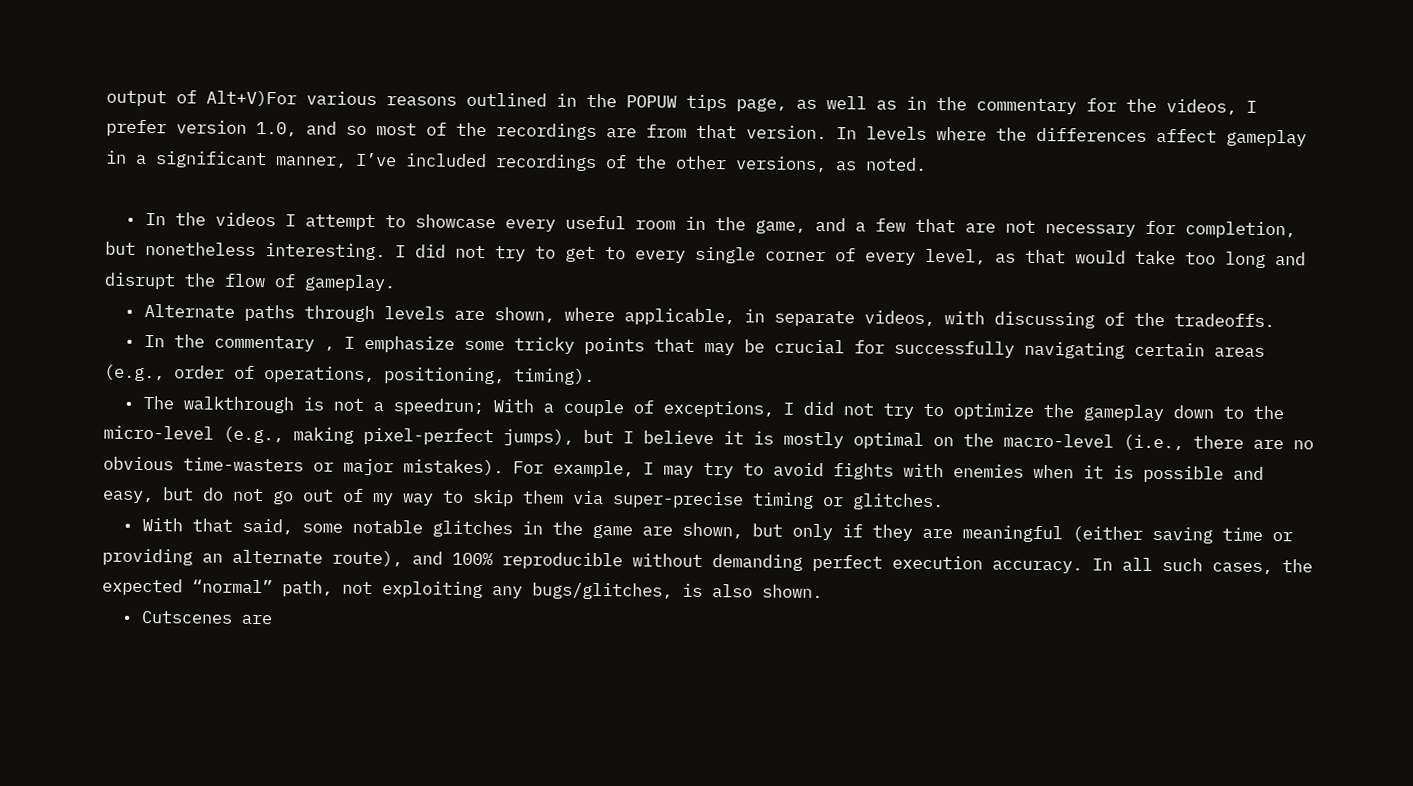output of Alt+V)For various reasons outlined in the POPUW tips page, as well as in the commentary for the videos, I prefer version 1.0, and so most of the recordings are from that version. In levels where the differences affect gameplay in a significant manner, I’ve included recordings of the other versions, as noted.

  • In the videos I attempt to showcase every useful room in the game, and a few that are not necessary for completion, but nonetheless interesting. I did not try to get to every single corner of every level, as that would take too long and disrupt the flow of gameplay.
  • Alternate paths through levels are shown, where applicable, in separate videos, with discussing of the tradeoffs.
  • In the commentary , I emphasize some tricky points that may be crucial for successfully navigating certain areas (e.g., order of operations, positioning, timing).
  • The walkthrough is not a speedrun; With a couple of exceptions, I did not try to optimize the gameplay down to the micro-level (e.g., making pixel-perfect jumps), but I believe it is mostly optimal on the macro-level (i.e., there are no obvious time-wasters or major mistakes). For example, I may try to avoid fights with enemies when it is possible and easy, but do not go out of my way to skip them via super-precise timing or glitches.
  • With that said, some notable glitches in the game are shown, but only if they are meaningful (either saving time or providing an alternate route), and 100% reproducible without demanding perfect execution accuracy. In all such cases, the expected “normal” path, not exploiting any bugs/glitches, is also shown.
  • Cutscenes are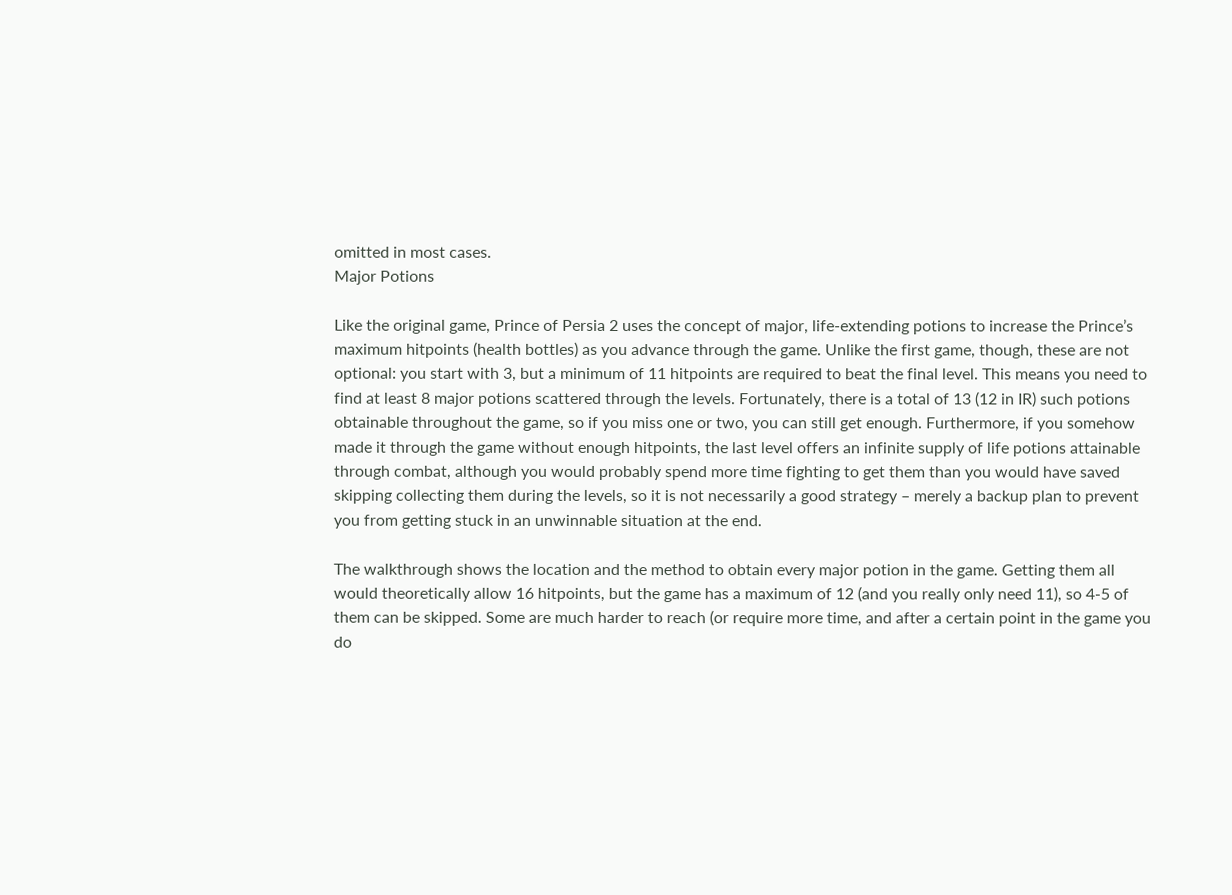omitted in most cases.
Major Potions

Like the original game, Prince of Persia 2 uses the concept of major, life-extending potions to increase the Prince’s maximum hitpoints (health bottles) as you advance through the game. Unlike the first game, though, these are not optional: you start with 3, but a minimum of 11 hitpoints are required to beat the final level. This means you need to find at least 8 major potions scattered through the levels. Fortunately, there is a total of 13 (12 in IR) such potions obtainable throughout the game, so if you miss one or two, you can still get enough. Furthermore, if you somehow made it through the game without enough hitpoints, the last level offers an infinite supply of life potions attainable through combat, although you would probably spend more time fighting to get them than you would have saved skipping collecting them during the levels, so it is not necessarily a good strategy – merely a backup plan to prevent you from getting stuck in an unwinnable situation at the end.

The walkthrough shows the location and the method to obtain every major potion in the game. Getting them all would theoretically allow 16 hitpoints, but the game has a maximum of 12 (and you really only need 11), so 4-5 of them can be skipped. Some are much harder to reach (or require more time, and after a certain point in the game you do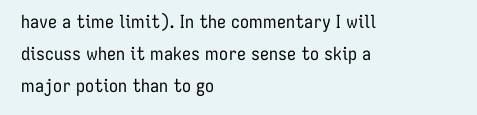have a time limit). In the commentary I will discuss when it makes more sense to skip a major potion than to go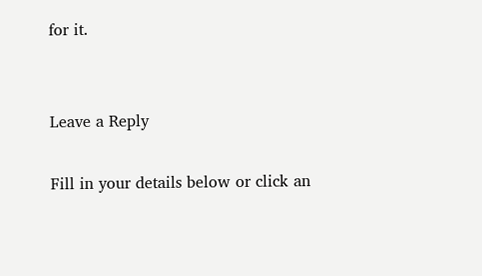for it.


Leave a Reply

Fill in your details below or click an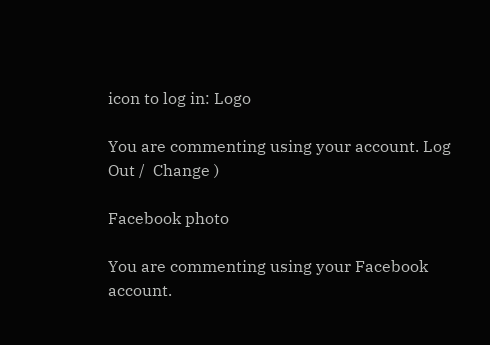icon to log in: Logo

You are commenting using your account. Log Out /  Change )

Facebook photo

You are commenting using your Facebook account.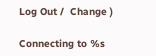Log Out /  Change )

Connecting to %s